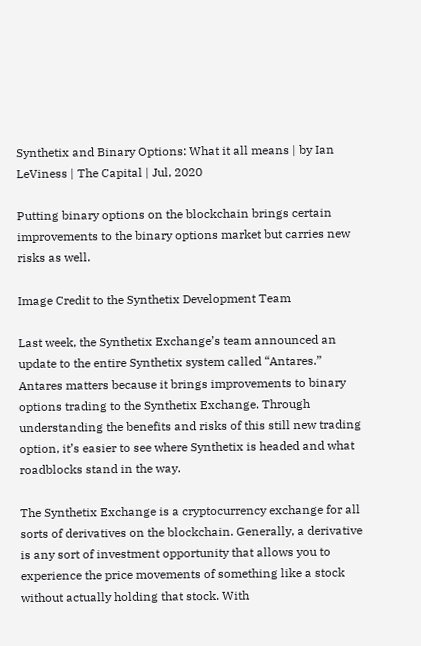Synthetix and Binary Options: What it all means | by Ian LeViness | The Capital | Jul, 2020

Putting binary options on the blockchain brings certain improvements to the binary options market but carries new risks as well.

Image Credit to the Synthetix Development Team

Last week, the Synthetix Exchange’s team announced an update to the entire Synthetix system called “Antares.” Antares matters because it brings improvements to binary options trading to the Synthetix Exchange. Through understanding the benefits and risks of this still new trading option, it’s easier to see where Synthetix is headed and what roadblocks stand in the way.

The Synthetix Exchange is a cryptocurrency exchange for all sorts of derivatives on the blockchain. Generally, a derivative is any sort of investment opportunity that allows you to experience the price movements of something like a stock without actually holding that stock. With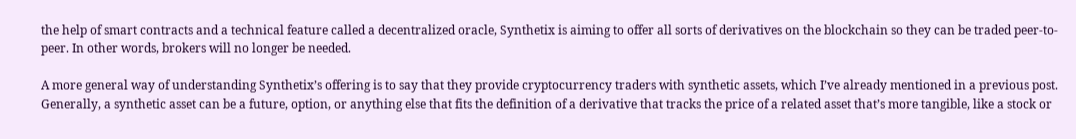the help of smart contracts and a technical feature called a decentralized oracle, Synthetix is aiming to offer all sorts of derivatives on the blockchain so they can be traded peer-to-peer. In other words, brokers will no longer be needed.

A more general way of understanding Synthetix’s offering is to say that they provide cryptocurrency traders with synthetic assets, which I’ve already mentioned in a previous post. Generally, a synthetic asset can be a future, option, or anything else that fits the definition of a derivative that tracks the price of a related asset that’s more tangible, like a stock or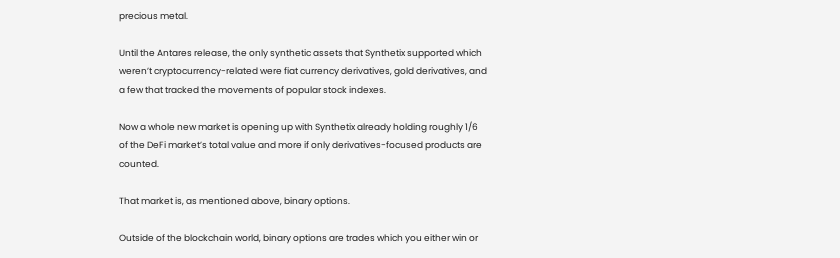precious metal.

Until the Antares release, the only synthetic assets that Synthetix supported which weren’t cryptocurrency-related were fiat currency derivatives, gold derivatives, and a few that tracked the movements of popular stock indexes.

Now a whole new market is opening up with Synthetix already holding roughly 1/6 of the DeFi market’s total value and more if only derivatives-focused products are counted.

That market is, as mentioned above, binary options.

Outside of the blockchain world, binary options are trades which you either win or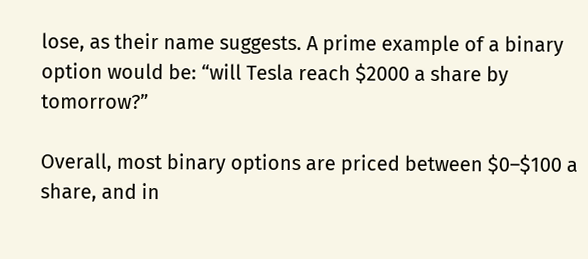lose, as their name suggests. A prime example of a binary option would be: “will Tesla reach $2000 a share by tomorrow?”

Overall, most binary options are priced between $0–$100 a share, and in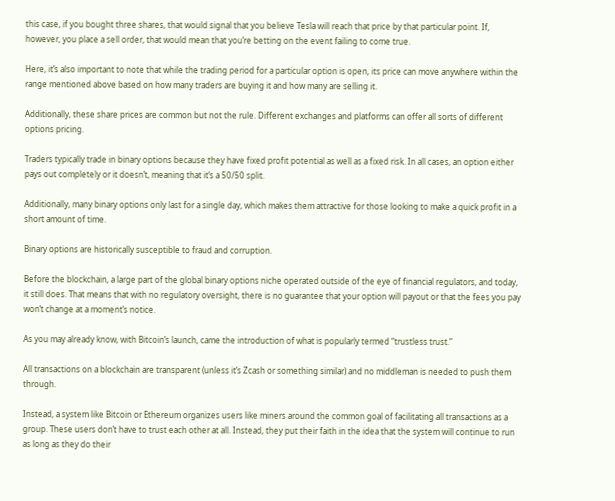this case, if you bought three shares, that would signal that you believe Tesla will reach that price by that particular point. If, however, you place a sell order, that would mean that you’re betting on the event failing to come true.

Here, it’s also important to note that while the trading period for a particular option is open, its price can move anywhere within the range mentioned above based on how many traders are buying it and how many are selling it.

Additionally, these share prices are common but not the rule. Different exchanges and platforms can offer all sorts of different options pricing.

Traders typically trade in binary options because they have fixed profit potential as well as a fixed risk. In all cases, an option either pays out completely or it doesn’t, meaning that it’s a 50/50 split.

Additionally, many binary options only last for a single day, which makes them attractive for those looking to make a quick profit in a short amount of time.

Binary options are historically susceptible to fraud and corruption.

Before the blockchain, a large part of the global binary options niche operated outside of the eye of financial regulators, and today, it still does. That means that with no regulatory oversight, there is no guarantee that your option will payout or that the fees you pay won’t change at a moment’s notice.

As you may already know, with Bitcoin’s launch, came the introduction of what is popularly termed “trustless trust.”

All transactions on a blockchain are transparent (unless it’s Zcash or something similar) and no middleman is needed to push them through.

Instead, a system like Bitcoin or Ethereum organizes users like miners around the common goal of facilitating all transactions as a group. These users don’t have to trust each other at all. Instead, they put their faith in the idea that the system will continue to run as long as they do their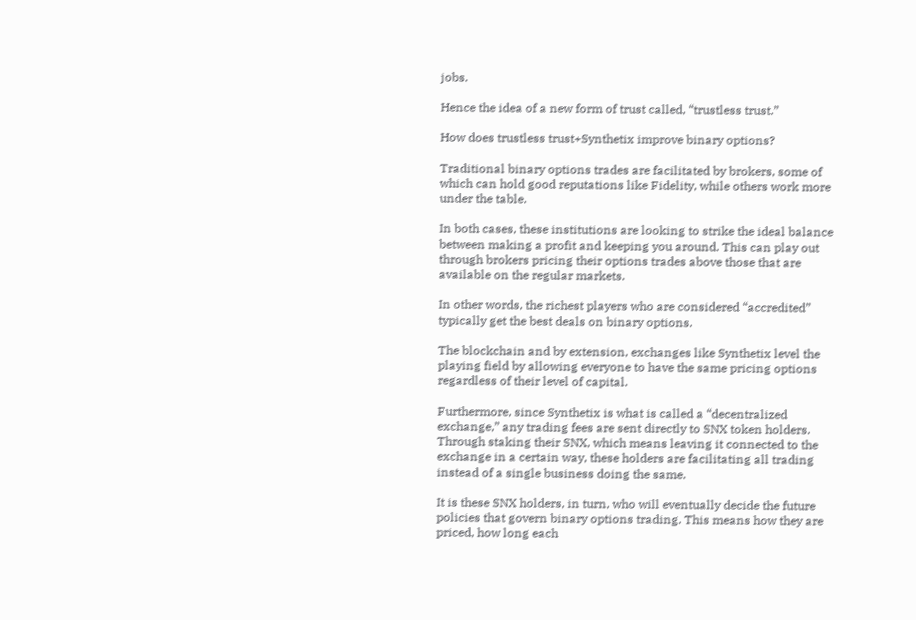jobs.

Hence the idea of a new form of trust called, “trustless trust.”

How does trustless trust+Synthetix improve binary options?

Traditional binary options trades are facilitated by brokers, some of which can hold good reputations like Fidelity, while others work more under the table.

In both cases, these institutions are looking to strike the ideal balance between making a profit and keeping you around. This can play out through brokers pricing their options trades above those that are available on the regular markets.

In other words, the richest players who are considered “accredited” typically get the best deals on binary options.

The blockchain and by extension, exchanges like Synthetix level the playing field by allowing everyone to have the same pricing options regardless of their level of capital.

Furthermore, since Synthetix is what is called a “decentralized exchange,” any trading fees are sent directly to SNX token holders. Through staking their SNX, which means leaving it connected to the exchange in a certain way, these holders are facilitating all trading instead of a single business doing the same.

It is these SNX holders, in turn, who will eventually decide the future policies that govern binary options trading. This means how they are priced, how long each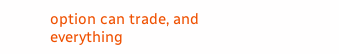option can trade, and everything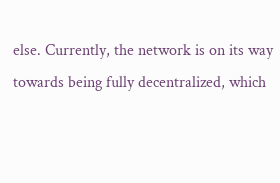else. Currently, the network is on its way towards being fully decentralized, which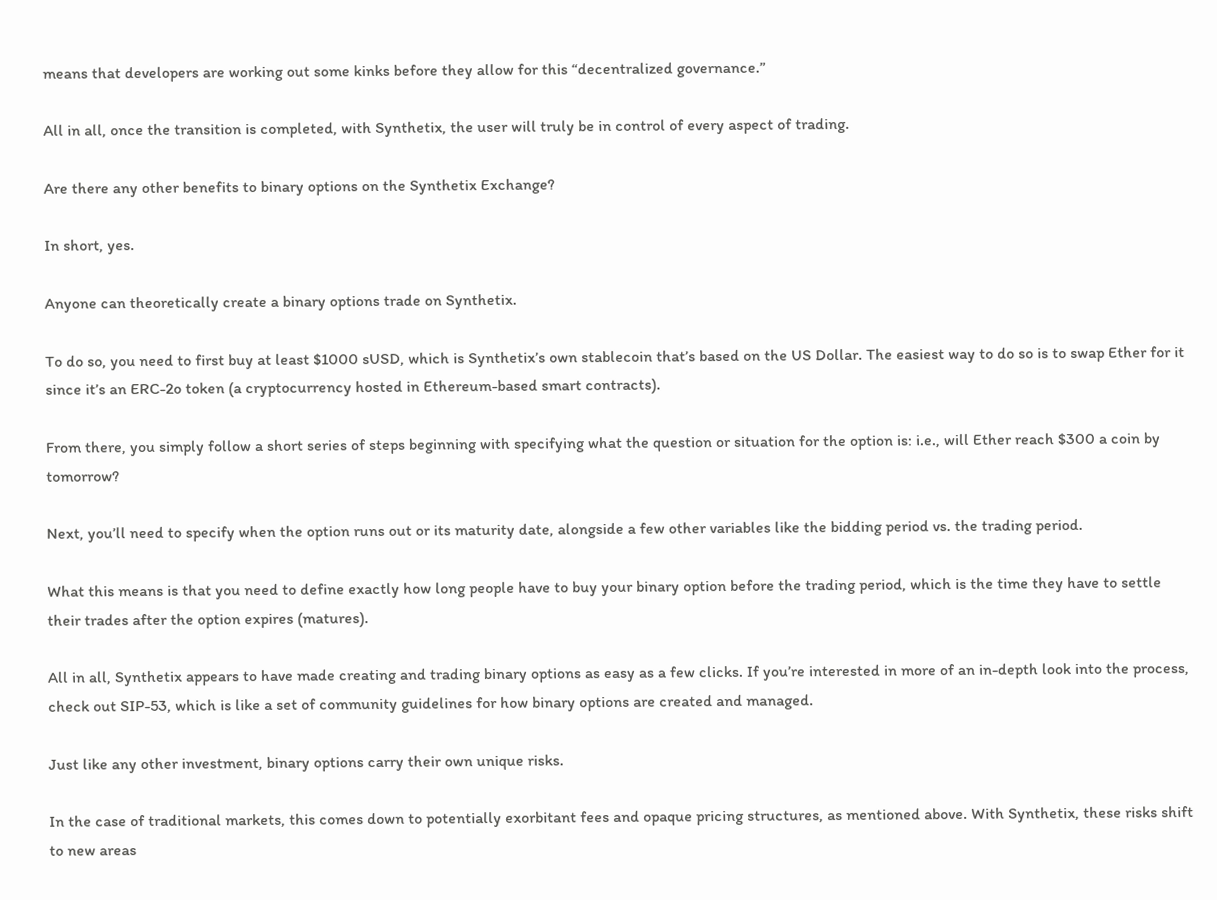means that developers are working out some kinks before they allow for this “decentralized governance.”

All in all, once the transition is completed, with Synthetix, the user will truly be in control of every aspect of trading.

Are there any other benefits to binary options on the Synthetix Exchange?

In short, yes.

Anyone can theoretically create a binary options trade on Synthetix.

To do so, you need to first buy at least $1000 sUSD, which is Synthetix’s own stablecoin that’s based on the US Dollar. The easiest way to do so is to swap Ether for it since it’s an ERC-2o token (a cryptocurrency hosted in Ethereum-based smart contracts).

From there, you simply follow a short series of steps beginning with specifying what the question or situation for the option is: i.e., will Ether reach $300 a coin by tomorrow?

Next, you’ll need to specify when the option runs out or its maturity date, alongside a few other variables like the bidding period vs. the trading period.

What this means is that you need to define exactly how long people have to buy your binary option before the trading period, which is the time they have to settle their trades after the option expires (matures).

All in all, Synthetix appears to have made creating and trading binary options as easy as a few clicks. If you’re interested in more of an in-depth look into the process, check out SIP-53, which is like a set of community guidelines for how binary options are created and managed.

Just like any other investment, binary options carry their own unique risks.

In the case of traditional markets, this comes down to potentially exorbitant fees and opaque pricing structures, as mentioned above. With Synthetix, these risks shift to new areas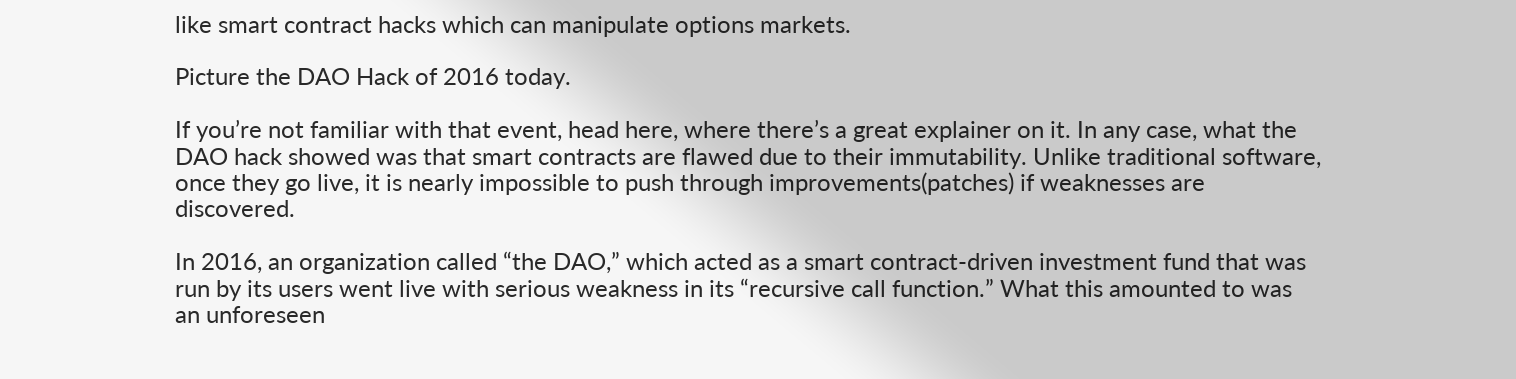like smart contract hacks which can manipulate options markets.

Picture the DAO Hack of 2016 today.

If you’re not familiar with that event, head here, where there’s a great explainer on it. In any case, what the DAO hack showed was that smart contracts are flawed due to their immutability. Unlike traditional software, once they go live, it is nearly impossible to push through improvements(patches) if weaknesses are discovered.

In 2016, an organization called “the DAO,” which acted as a smart contract-driven investment fund that was run by its users went live with serious weakness in its “recursive call function.” What this amounted to was an unforeseen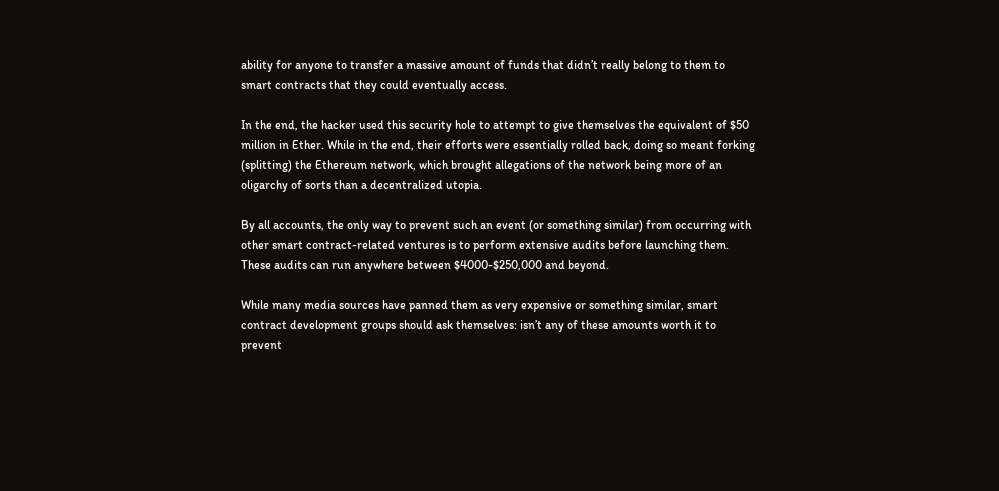ability for anyone to transfer a massive amount of funds that didn’t really belong to them to smart contracts that they could eventually access.

In the end, the hacker used this security hole to attempt to give themselves the equivalent of $50 million in Ether. While in the end, their efforts were essentially rolled back, doing so meant forking (splitting) the Ethereum network, which brought allegations of the network being more of an oligarchy of sorts than a decentralized utopia.

By all accounts, the only way to prevent such an event (or something similar) from occurring with other smart contract-related ventures is to perform extensive audits before launching them. These audits can run anywhere between $4000-$250,000 and beyond.

While many media sources have panned them as very expensive or something similar, smart contract development groups should ask themselves: isn’t any of these amounts worth it to prevent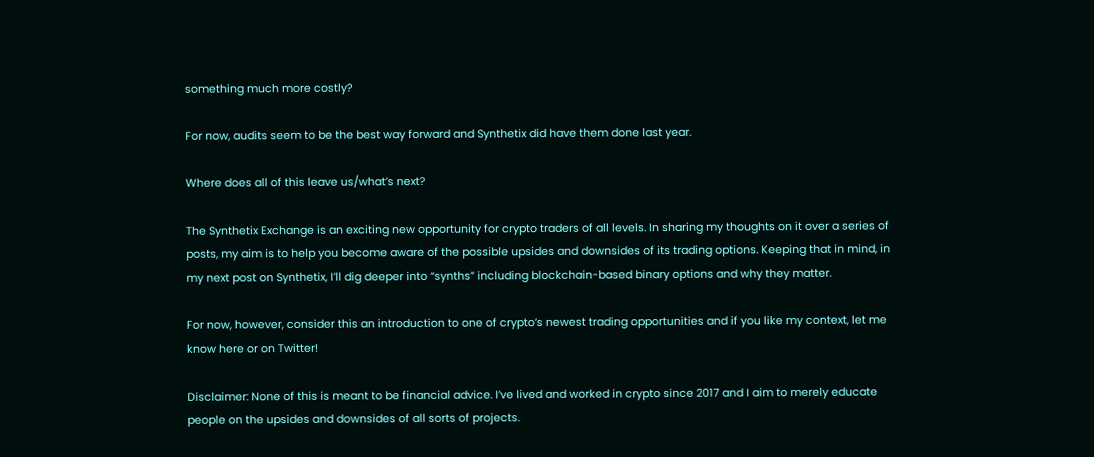something much more costly?

For now, audits seem to be the best way forward and Synthetix did have them done last year.

Where does all of this leave us/what’s next?

The Synthetix Exchange is an exciting new opportunity for crypto traders of all levels. In sharing my thoughts on it over a series of posts, my aim is to help you become aware of the possible upsides and downsides of its trading options. Keeping that in mind, in my next post on Synthetix, I’ll dig deeper into “synths” including blockchain-based binary options and why they matter.

For now, however, consider this an introduction to one of crypto’s newest trading opportunities and if you like my context, let me know here or on Twitter!

Disclaimer: None of this is meant to be financial advice. I’ve lived and worked in crypto since 2017 and I aim to merely educate people on the upsides and downsides of all sorts of projects.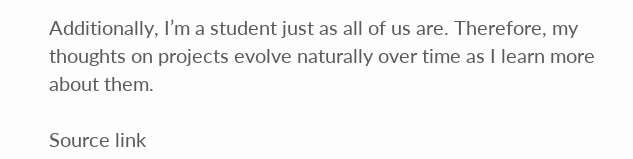Additionally, I’m a student just as all of us are. Therefore, my thoughts on projects evolve naturally over time as I learn more about them.

Source link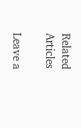Related Articles

Leave a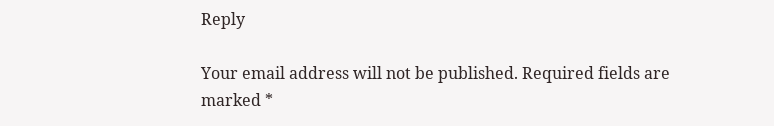Reply

Your email address will not be published. Required fields are marked *